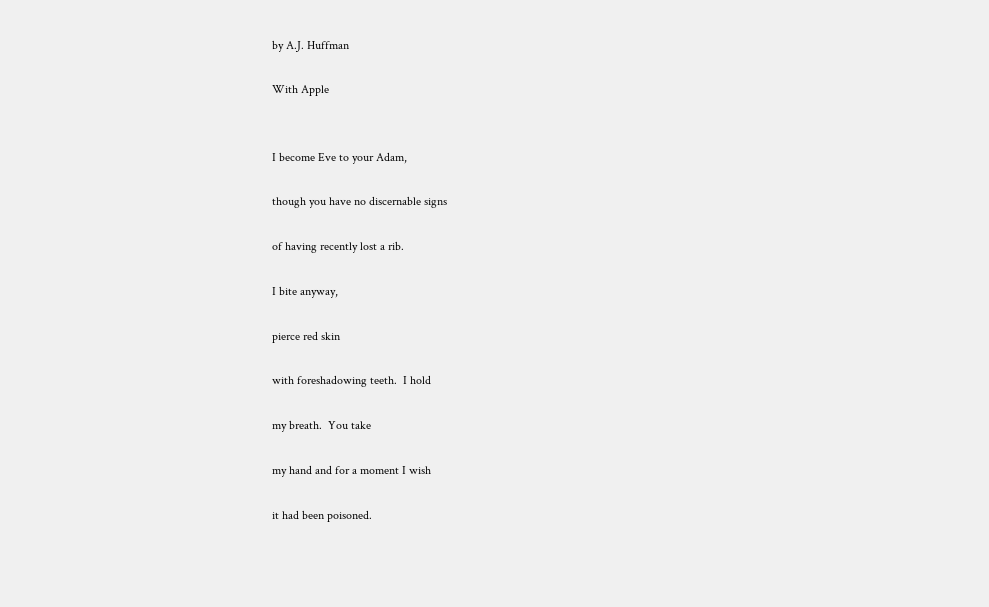by A.J. Huffman

With Apple


I become Eve to your Adam,

though you have no discernable signs

of having recently lost a rib.

I bite anyway,

pierce red skin

with foreshadowing teeth.  I hold

my breath.  You take

my hand and for a moment I wish

it had been poisoned.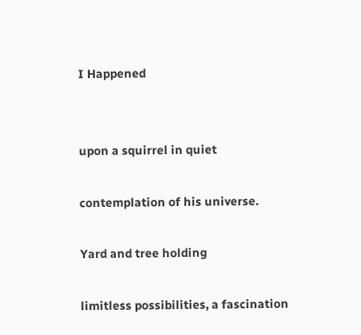I Happened


upon a squirrel in quiet

contemplation of his universe.

Yard and tree holding

limitless possibilities, a fascination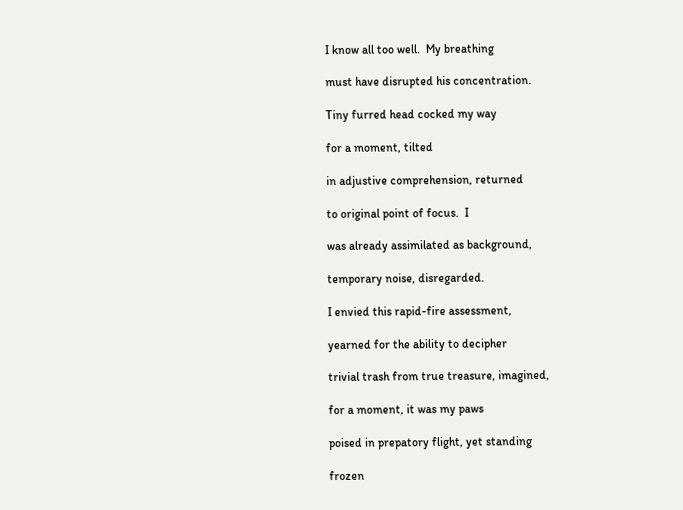I know all too well.  My breathing

must have disrupted his concentration.

Tiny furred head cocked my way

for a moment, tilted

in adjustive comprehension, returned

to original point of focus.  I

was already assimilated as background,

temporary noise, disregarded.

I envied this rapid-fire assessment,

yearned for the ability to decipher

trivial trash from true treasure, imagined,

for a moment, it was my paws

poised in prepatory flight, yet standing

frozen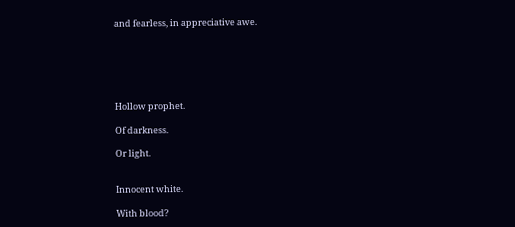and fearless, in appreciative awe.






Hollow prophet.

Of darkness.

Or light.


Innocent white.

With blood?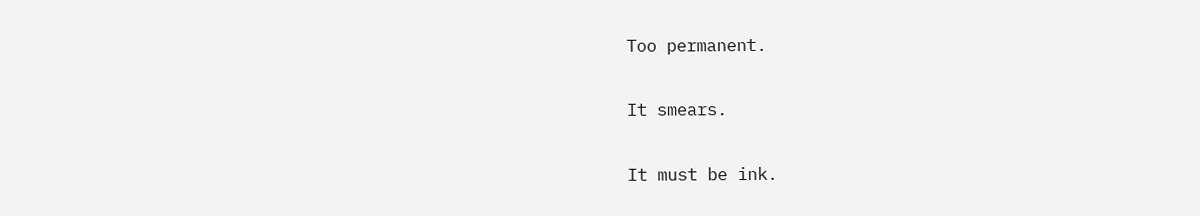Too permanent.

It smears.

It must be ink.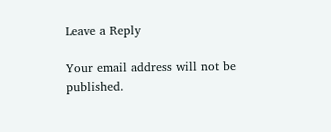Leave a Reply

Your email address will not be published.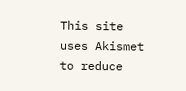This site uses Akismet to reduce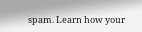spam. Learn how your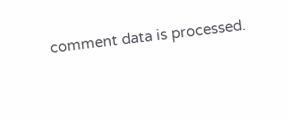comment data is processed.